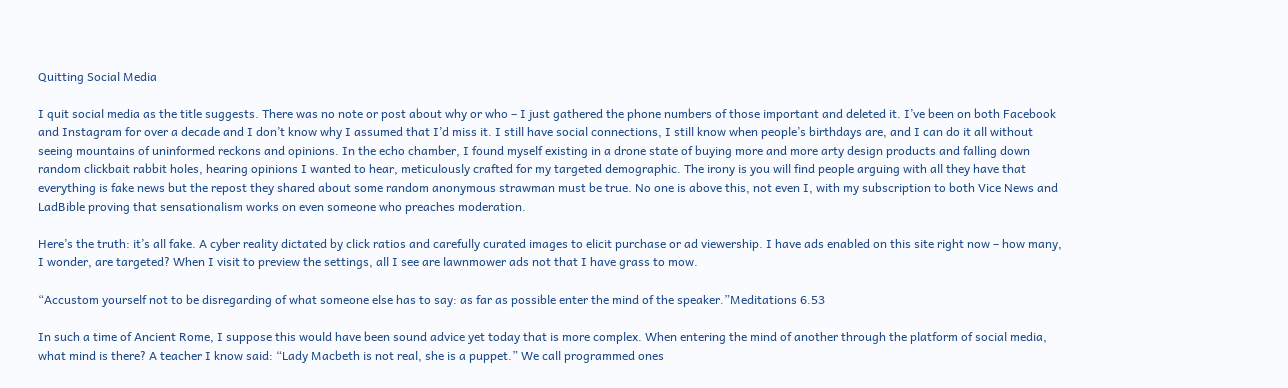Quitting Social Media

I quit social media as the title suggests. There was no note or post about why or who – I just gathered the phone numbers of those important and deleted it. I’ve been on both Facebook and Instagram for over a decade and I don’t know why I assumed that I’d miss it. I still have social connections, I still know when people’s birthdays are, and I can do it all without seeing mountains of uninformed reckons and opinions. In the echo chamber, I found myself existing in a drone state of buying more and more arty design products and falling down random clickbait rabbit holes, hearing opinions I wanted to hear, meticulously crafted for my targeted demographic. The irony is you will find people arguing with all they have that everything is fake news but the repost they shared about some random anonymous strawman must be true. No one is above this, not even I, with my subscription to both Vice News and LadBible proving that sensationalism works on even someone who preaches moderation.

Here’s the truth: it’s all fake. A cyber reality dictated by click ratios and carefully curated images to elicit purchase or ad viewership. I have ads enabled on this site right now – how many, I wonder, are targeted? When I visit to preview the settings, all I see are lawnmower ads not that I have grass to mow.

“Accustom yourself not to be disregarding of what someone else has to say: as far as possible enter the mind of the speaker.”Meditations 6.53

In such a time of Ancient Rome, I suppose this would have been sound advice yet today that is more complex. When entering the mind of another through the platform of social media, what mind is there? A teacher I know said: “Lady Macbeth is not real, she is a puppet.” We call programmed ones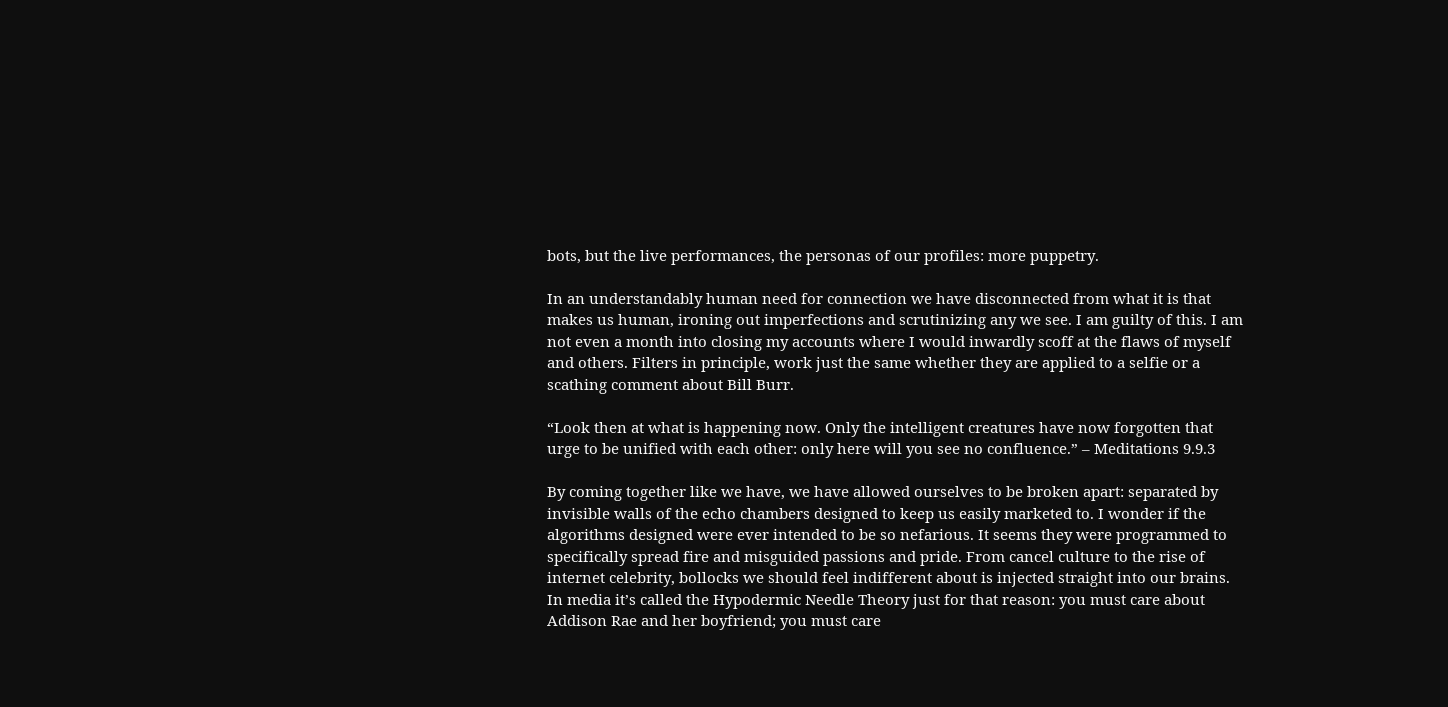bots, but the live performances, the personas of our profiles: more puppetry.

In an understandably human need for connection we have disconnected from what it is that makes us human, ironing out imperfections and scrutinizing any we see. I am guilty of this. I am not even a month into closing my accounts where I would inwardly scoff at the flaws of myself and others. Filters in principle, work just the same whether they are applied to a selfie or a scathing comment about Bill Burr.

“Look then at what is happening now. Only the intelligent creatures have now forgotten that urge to be unified with each other: only here will you see no confluence.” – Meditations 9.9.3

By coming together like we have, we have allowed ourselves to be broken apart: separated by invisible walls of the echo chambers designed to keep us easily marketed to. I wonder if the algorithms designed were ever intended to be so nefarious. It seems they were programmed to specifically spread fire and misguided passions and pride. From cancel culture to the rise of internet celebrity, bollocks we should feel indifferent about is injected straight into our brains. In media it’s called the Hypodermic Needle Theory just for that reason: you must care about Addison Rae and her boyfriend; you must care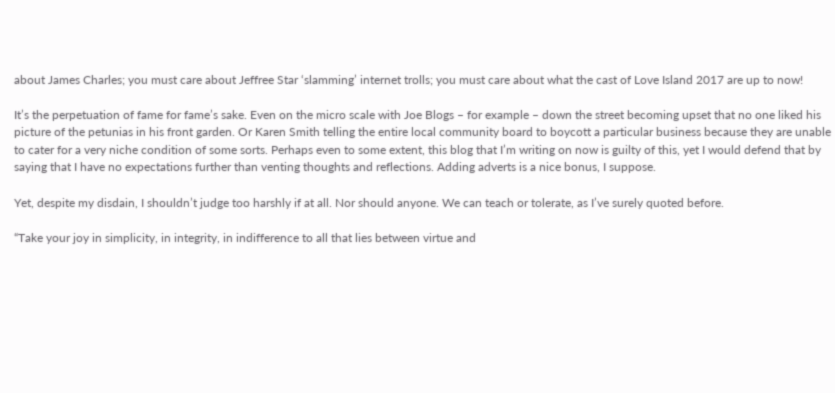about James Charles; you must care about Jeffree Star ‘slamming’ internet trolls; you must care about what the cast of Love Island 2017 are up to now!

It’s the perpetuation of fame for fame’s sake. Even on the micro scale with Joe Blogs – for example – down the street becoming upset that no one liked his picture of the petunias in his front garden. Or Karen Smith telling the entire local community board to boycott a particular business because they are unable to cater for a very niche condition of some sorts. Perhaps even to some extent, this blog that I’m writing on now is guilty of this, yet I would defend that by saying that I have no expectations further than venting thoughts and reflections. Adding adverts is a nice bonus, I suppose.

Yet, despite my disdain, I shouldn’t judge too harshly if at all. Nor should anyone. We can teach or tolerate, as I’ve surely quoted before.

“Take your joy in simplicity, in integrity, in indifference to all that lies between virtue and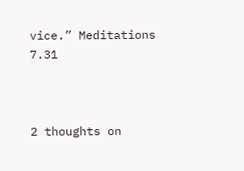vice.” Meditations 7.31



2 thoughts on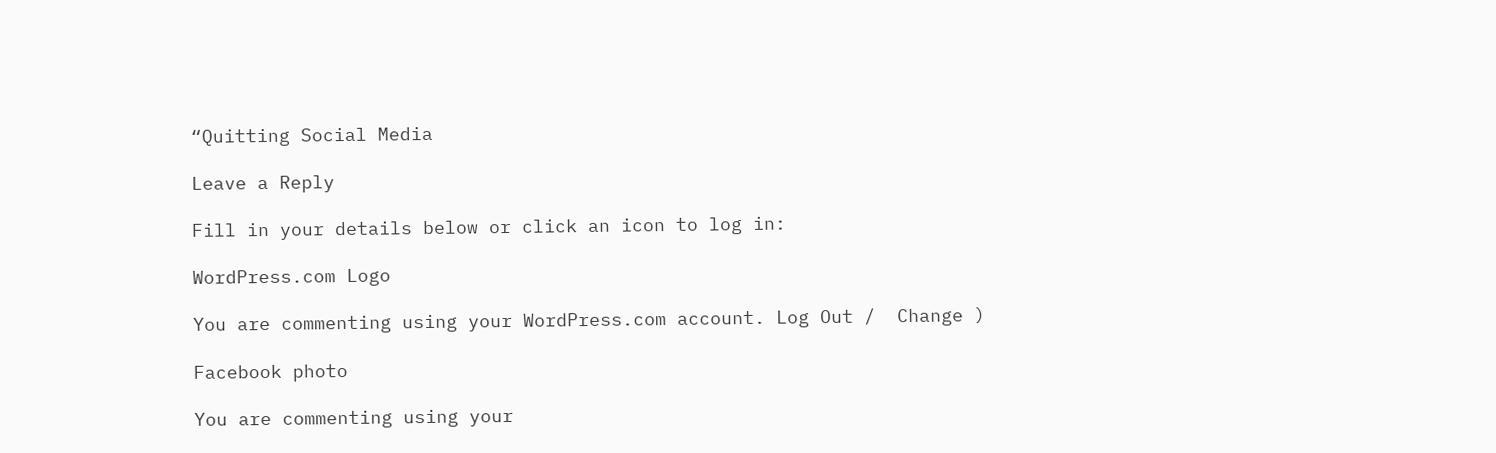“Quitting Social Media

Leave a Reply

Fill in your details below or click an icon to log in:

WordPress.com Logo

You are commenting using your WordPress.com account. Log Out /  Change )

Facebook photo

You are commenting using your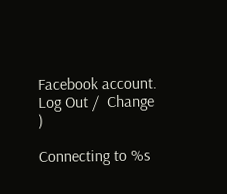Facebook account. Log Out /  Change )

Connecting to %s